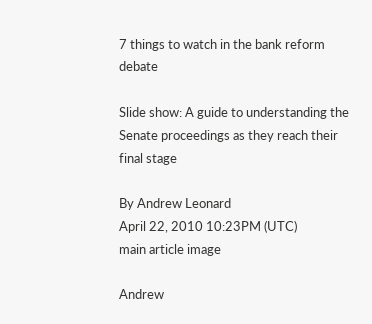7 things to watch in the bank reform debate

Slide show: A guide to understanding the Senate proceedings as they reach their final stage

By Andrew Leonard
April 22, 2010 10:23PM (UTC)
main article image

Andrew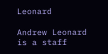Leonard

Andrew Leonard is a staff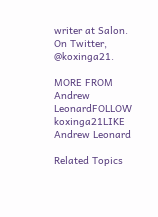writer at Salon. On Twitter, @koxinga21.

MORE FROM Andrew LeonardFOLLOW koxinga21LIKE Andrew Leonard

Related Topics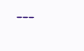---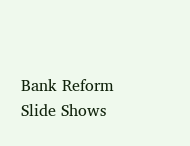Bank Reform Slide Shows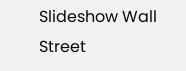Slideshow Wall Street